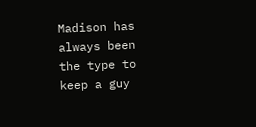Madison has always been the type to keep a guy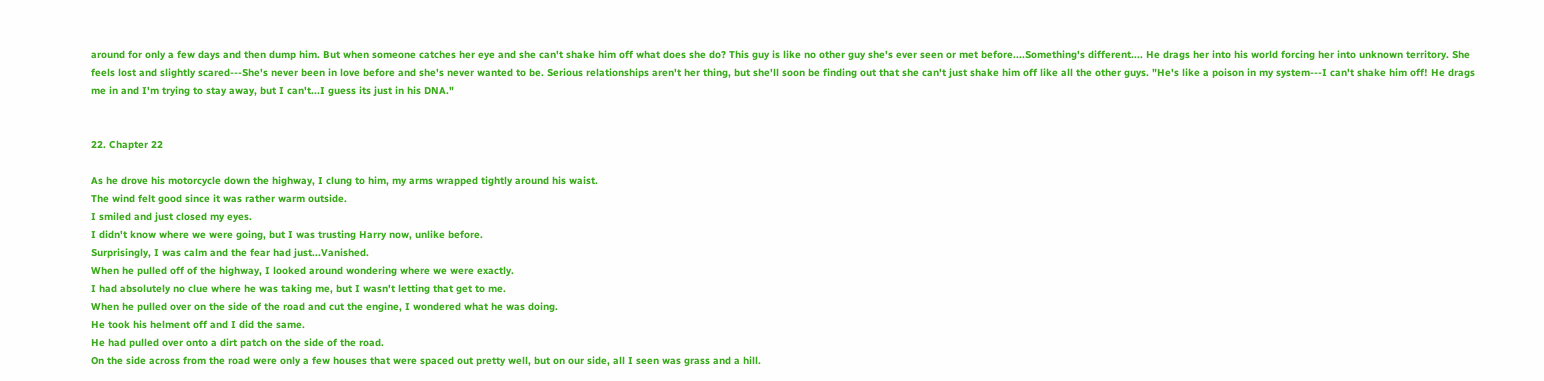around for only a few days and then dump him. But when someone catches her eye and she can't shake him off what does she do? This guy is like no other guy she's ever seen or met before....Something's different.... He drags her into his world forcing her into unknown territory. She feels lost and slightly scared---She's never been in love before and she's never wanted to be. Serious relationships aren't her thing, but she'll soon be finding out that she can't just shake him off like all the other guys. "He's like a poison in my system---I can't shake him off! He drags me in and I'm trying to stay away, but I can't...I guess its just in his DNA."


22. Chapter 22

As he drove his motorcycle down the highway, I clung to him, my arms wrapped tightly around his waist.
The wind felt good since it was rather warm outside.
I smiled and just closed my eyes.
I didn't know where we were going, but I was trusting Harry now, unlike before.
Surprisingly, I was calm and the fear had just...Vanished.
When he pulled off of the highway, I looked around wondering where we were exactly.
I had absolutely no clue where he was taking me, but I wasn't letting that get to me.
When he pulled over on the side of the road and cut the engine, I wondered what he was doing.
He took his helment off and I did the same.
He had pulled over onto a dirt patch on the side of the road.
On the side across from the road were only a few houses that were spaced out pretty well, but on our side, all I seen was grass and a hill.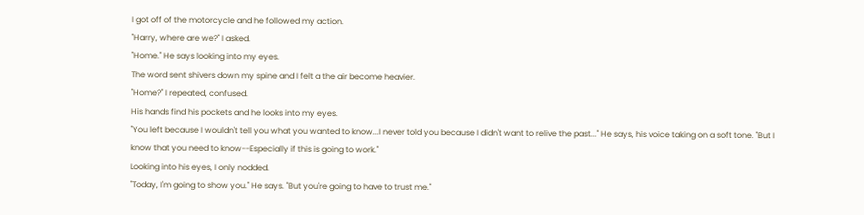I got off of the motorcycle and he followed my action.
"Harry, where are we?" I asked.
"Home." He says looking into my eyes.
The word sent shivers down my spine and I felt a the air become heavier.
"Home?" I repeated, confused.
His hands find his pockets and he looks into my eyes.
"You left because I wouldn't tell you what you wanted to know...I never told you because I didn't want to relive the past..." He says, his voice taking on a soft tone. "But I know that you need to know--Especially if this is going to work."
Looking into his eyes, I only nodded.
"Today, I'm going to show you." He says. "But you're going to have to trust me."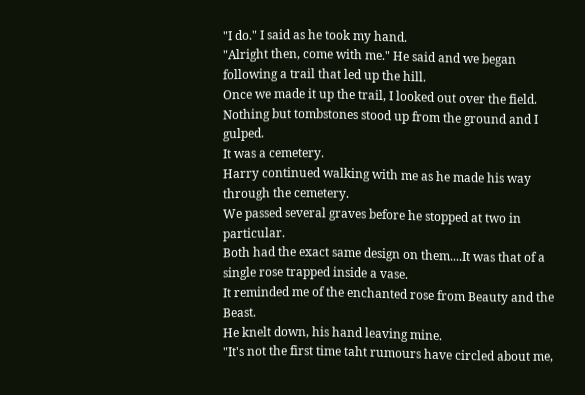"I do." I said as he took my hand.
"Alright then, come with me." He said and we began following a trail that led up the hill.
Once we made it up the trail, I looked out over the field.
Nothing but tombstones stood up from the ground and I gulped.
It was a cemetery.
Harry continued walking with me as he made his way through the cemetery.
We passed several graves before he stopped at two in particular.
Both had the exact same design on them....It was that of a single rose trapped inside a vase.
It reminded me of the enchanted rose from Beauty and the Beast.
He knelt down, his hand leaving mine.
"It's not the first time taht rumours have circled about me,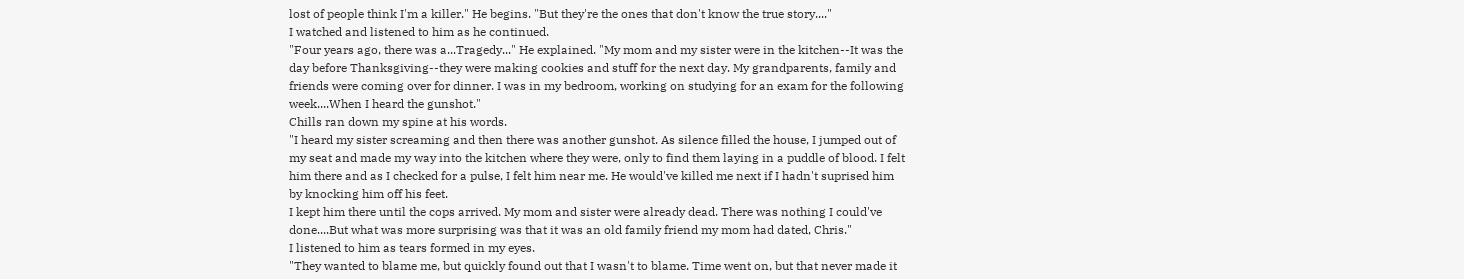lost of people think I'm a killer." He begins. "But they're the ones that don't know the true story...."
I watched and listened to him as he continued.
"Four years ago, there was a...Tragedy..." He explained. "My mom and my sister were in the kitchen--It was the day before Thanksgiving--they were making cookies and stuff for the next day. My grandparents, family and friends were coming over for dinner. I was in my bedroom, working on studying for an exam for the following week....When I heard the gunshot."
Chills ran down my spine at his words.
"I heard my sister screaming and then there was another gunshot. As silence filled the house, I jumped out of my seat and made my way into the kitchen where they were, only to find them laying in a puddle of blood. I felt him there and as I checked for a pulse, I felt him near me. He would've killed me next if I hadn't suprised him by knocking him off his feet.
I kept him there until the cops arrived. My mom and sister were already dead. There was nothing I could've done....But what was more surprising was that it was an old family friend my mom had dated, Chris."
I listened to him as tears formed in my eyes.
"They wanted to blame me, but quickly found out that I wasn't to blame. Time went on, but that never made it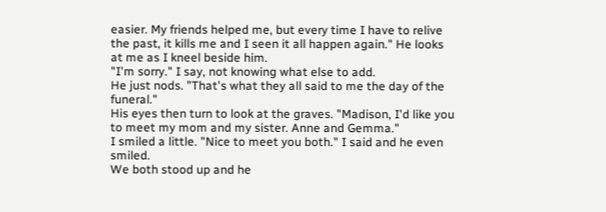easier. My friends helped me, but every time I have to relive the past, it kills me and I seen it all happen again." He looks at me as I kneel beside him.
"I'm sorry." I say, not knowing what else to add.
He just nods. "That's what they all said to me the day of the funeral."
His eyes then turn to look at the graves. "Madison, I'd like you to meet my mom and my sister. Anne and Gemma."
I smiled a little. "Nice to meet you both." I said and he even smiled.
We both stood up and he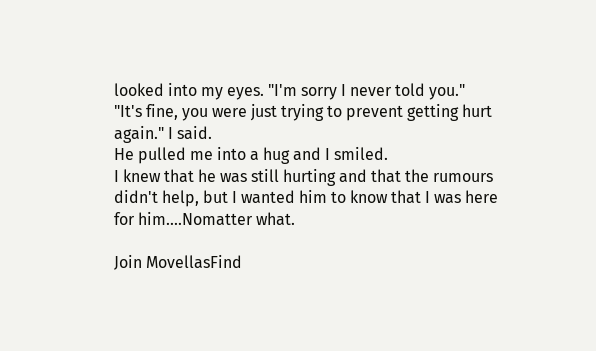looked into my eyes. "I'm sorry I never told you."
"It's fine, you were just trying to prevent getting hurt again." I said.
He pulled me into a hug and I smiled.
I knew that he was still hurting and that the rumours didn't help, but I wanted him to know that I was here for him....Nomatter what.

Join MovellasFind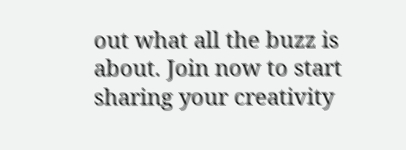out what all the buzz is about. Join now to start sharing your creativity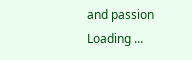and passion
Loading ...